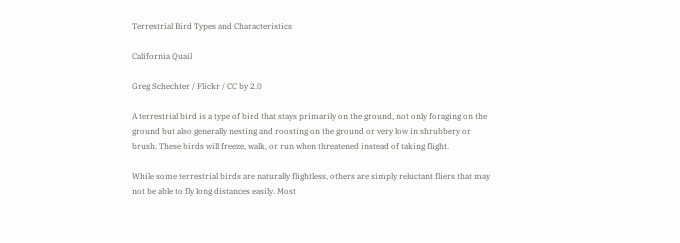Terrestrial Bird Types and Characteristics

California Quail

Greg Schechter / Flickr / CC by 2.0

A terrestrial bird is a type of bird that stays primarily on the ground, not only foraging on the ground but also generally nesting and roosting on the ground or very low in shrubbery or brush. These birds will freeze, walk, or run when threatened instead of taking flight.

While some terrestrial birds are naturally flightless, others are simply reluctant fliers that may not be able to fly long distances easily. Most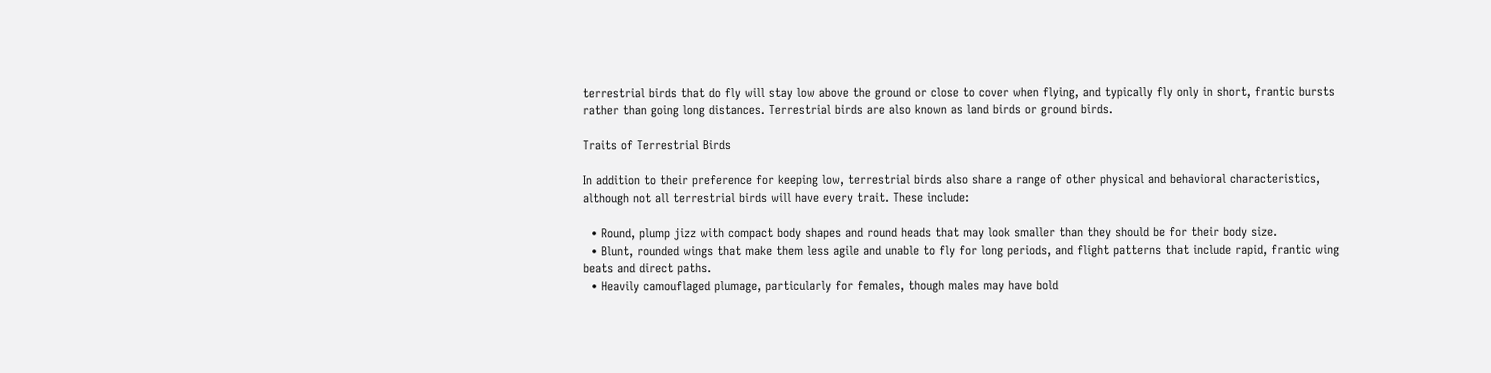terrestrial birds that do fly will stay low above the ground or close to cover when flying, and typically fly only in short, frantic bursts rather than going long distances. Terrestrial birds are also known as land birds or ground birds.

Traits of Terrestrial Birds

In addition to their preference for keeping low, terrestrial birds also share a range of other physical and behavioral characteristics, although not all terrestrial birds will have every trait. These include:

  • Round, plump jizz with compact body shapes and round heads that may look smaller than they should be for their body size.
  • Blunt, rounded wings that make them less agile and unable to fly for long periods, and flight patterns that include rapid, frantic wing beats and direct paths.
  • Heavily camouflaged plumage, particularly for females, though males may have bold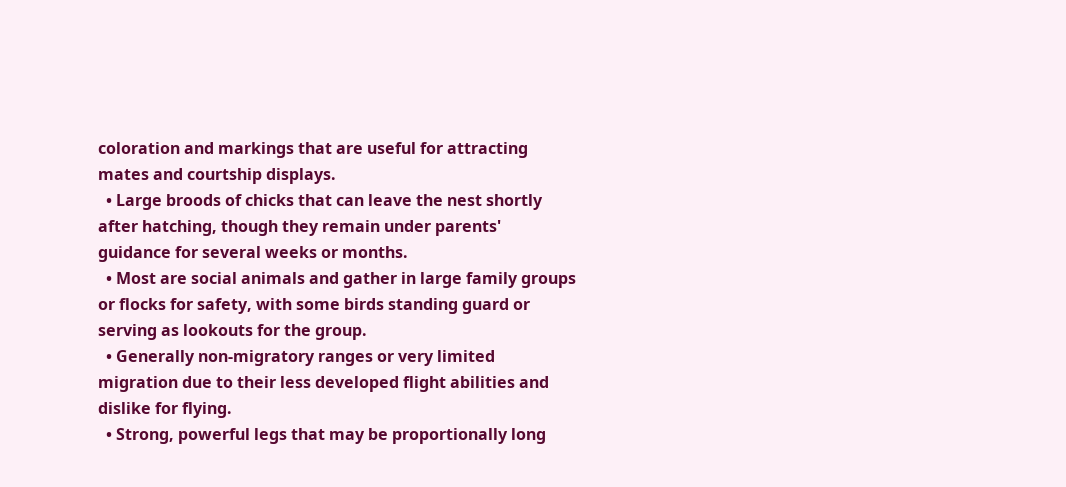coloration and markings that are useful for attracting mates and courtship displays.
  • Large broods of chicks that can leave the nest shortly after hatching, though they remain under parents' guidance for several weeks or months.
  • Most are social animals and gather in large family groups or flocks for safety, with some birds standing guard or serving as lookouts for the group.
  • Generally non-migratory ranges or very limited migration due to their less developed flight abilities and dislike for flying.
  • Strong, powerful legs that may be proportionally long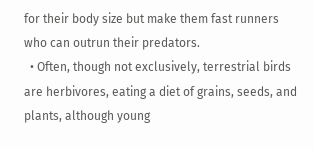for their body size but make them fast runners who can outrun their predators.
  • Often, though not exclusively, terrestrial birds are herbivores, eating a diet of grains, seeds, and plants, although young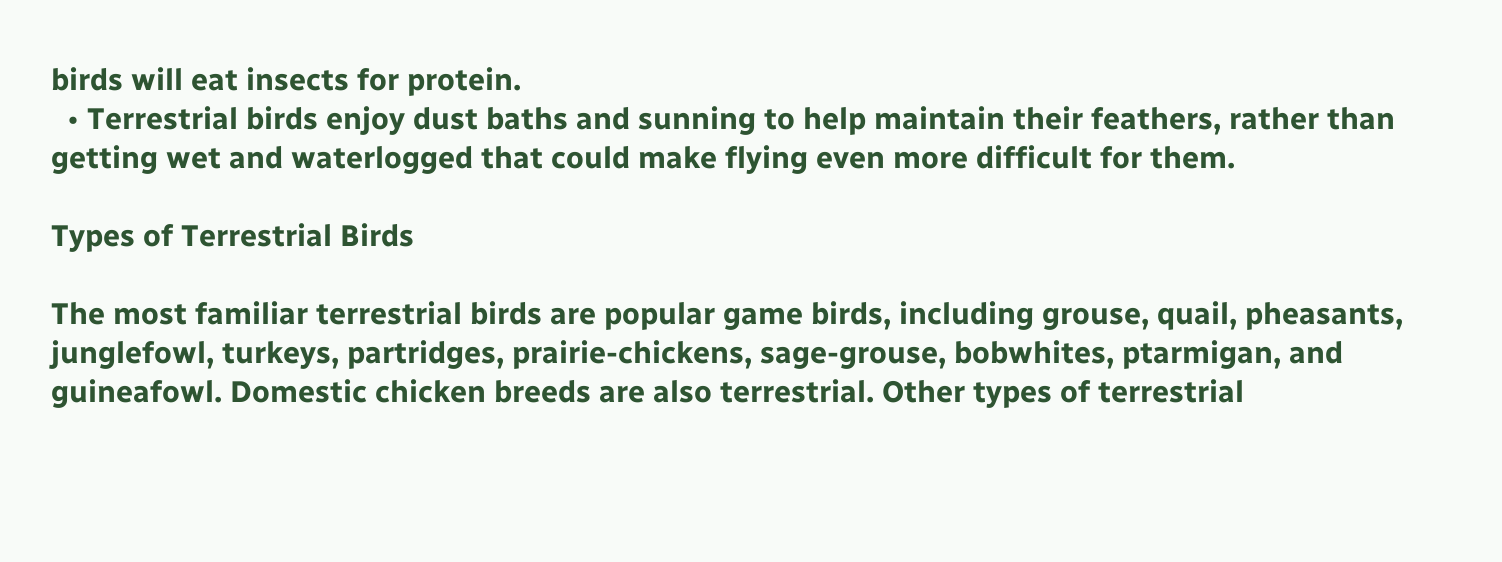birds will eat insects for protein.
  • Terrestrial birds enjoy dust baths and sunning to help maintain their feathers, rather than getting wet and waterlogged that could make flying even more difficult for them.

Types of Terrestrial Birds

The most familiar terrestrial birds are popular game birds, including grouse, quail, pheasants, junglefowl, turkeys, partridges, prairie-chickens, sage-grouse, bobwhites, ptarmigan, and guineafowl. Domestic chicken breeds are also terrestrial. Other types of terrestrial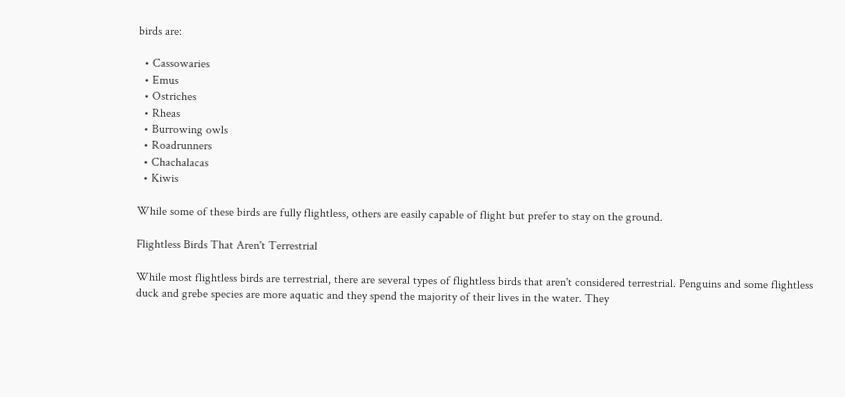birds are:

  • Cassowaries
  • Emus
  • Ostriches
  • Rheas
  • Burrowing owls
  • Roadrunners
  • Chachalacas
  • Kiwis

While some of these birds are fully flightless, others are easily capable of flight but prefer to stay on the ground.

Flightless Birds That Aren't Terrestrial

While most flightless birds are terrestrial, there are several types of flightless birds that aren't considered terrestrial. Penguins and some flightless duck and grebe species are more aquatic and they spend the majority of their lives in the water. They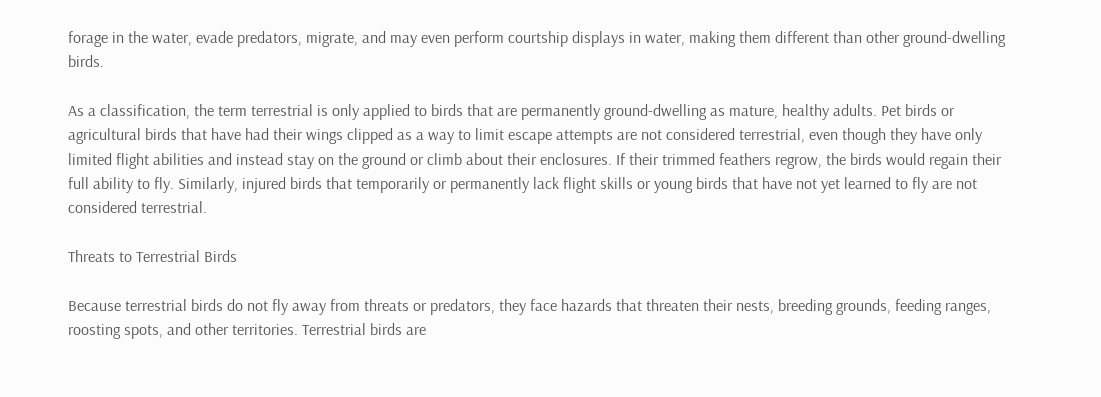forage in the water, evade predators, migrate, and may even perform courtship displays in water, making them different than other ground-dwelling birds.

As a classification, the term terrestrial is only applied to birds that are permanently ground-dwelling as mature, healthy adults. Pet birds or agricultural birds that have had their wings clipped as a way to limit escape attempts are not considered terrestrial, even though they have only limited flight abilities and instead stay on the ground or climb about their enclosures. If their trimmed feathers regrow, the birds would regain their full ability to fly. Similarly, injured birds that temporarily or permanently lack flight skills or young birds that have not yet learned to fly are not considered terrestrial.

Threats to Terrestrial Birds

Because terrestrial birds do not fly away from threats or predators, they face hazards that threaten their nests, breeding grounds, feeding ranges, roosting spots, and other territories. Terrestrial birds are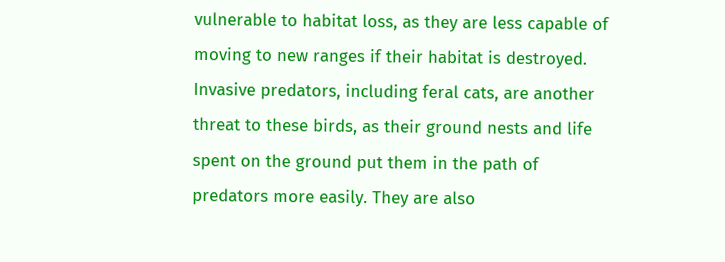vulnerable to habitat loss, as they are less capable of moving to new ranges if their habitat is destroyed. Invasive predators, including feral cats, are another threat to these birds, as their ground nests and life spent on the ground put them in the path of predators more easily. They are also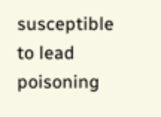susceptible to lead poisoning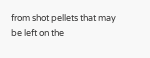from shot pellets that may be left on the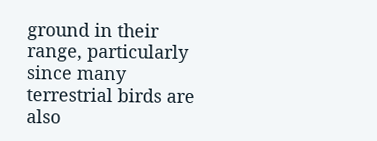ground in their range, particularly since many terrestrial birds are also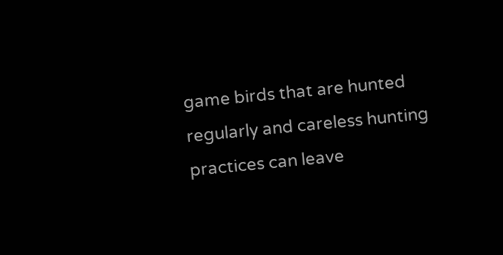game birds that are hunted regularly and careless hunting practices can leave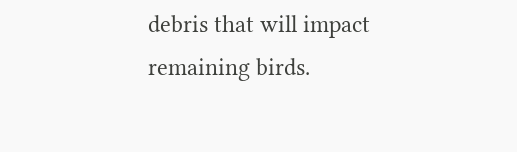debris that will impact remaining birds.